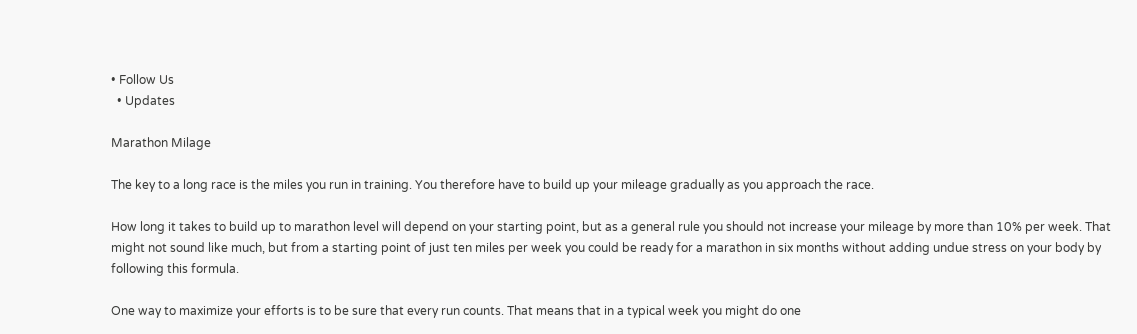• Follow Us
  • Updates

Marathon Milage

The key to a long race is the miles you run in training. You therefore have to build up your mileage gradually as you approach the race.

How long it takes to build up to marathon level will depend on your starting point, but as a general rule you should not increase your mileage by more than 10% per week. That might not sound like much, but from a starting point of just ten miles per week you could be ready for a marathon in six months without adding undue stress on your body by following this formula.

One way to maximize your efforts is to be sure that every run counts. That means that in a typical week you might do one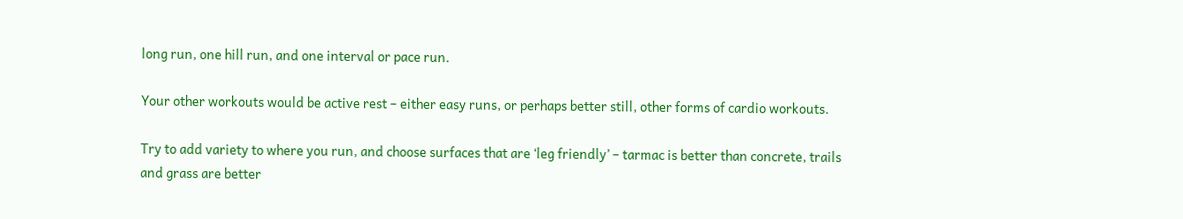long run, one hill run, and one interval or pace run.

Your other workouts would be active rest – either easy runs, or perhaps better still, other forms of cardio workouts.

Try to add variety to where you run, and choose surfaces that are ‘leg friendly’ – tarmac is better than concrete, trails and grass are better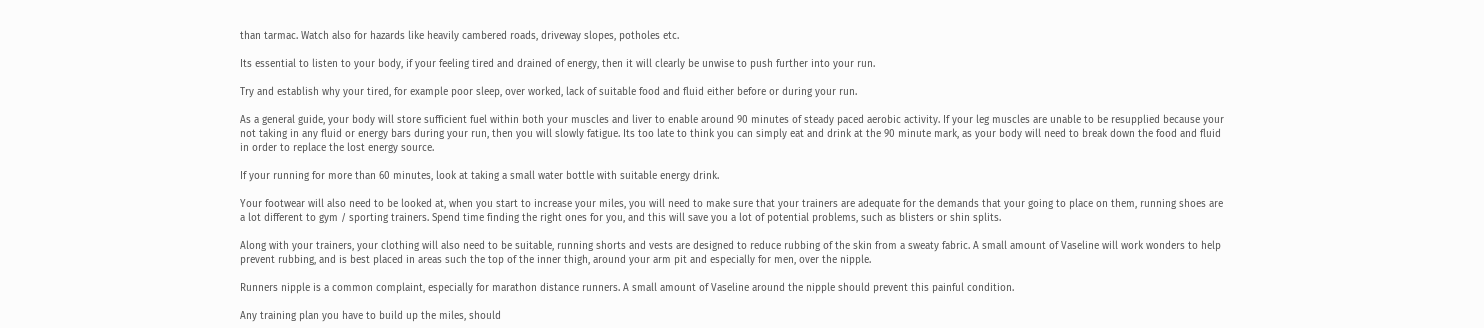than tarmac. Watch also for hazards like heavily cambered roads, driveway slopes, potholes etc.

Its essential to listen to your body, if your feeling tired and drained of energy, then it will clearly be unwise to push further into your run.

Try and establish why your tired, for example poor sleep, over worked, lack of suitable food and fluid either before or during your run.

As a general guide, your body will store sufficient fuel within both your muscles and liver to enable around 90 minutes of steady paced aerobic activity. If your leg muscles are unable to be resupplied because your not taking in any fluid or energy bars during your run, then you will slowly fatigue. Its too late to think you can simply eat and drink at the 90 minute mark, as your body will need to break down the food and fluid in order to replace the lost energy source.

If your running for more than 60 minutes, look at taking a small water bottle with suitable energy drink.

Your footwear will also need to be looked at, when you start to increase your miles, you will need to make sure that your trainers are adequate for the demands that your going to place on them, running shoes are a lot different to gym / sporting trainers. Spend time finding the right ones for you, and this will save you a lot of potential problems, such as blisters or shin splits.

Along with your trainers, your clothing will also need to be suitable, running shorts and vests are designed to reduce rubbing of the skin from a sweaty fabric. A small amount of Vaseline will work wonders to help prevent rubbing, and is best placed in areas such the top of the inner thigh, around your arm pit and especially for men, over the nipple.

Runners nipple is a common complaint, especially for marathon distance runners. A small amount of Vaseline around the nipple should prevent this painful condition.

Any training plan you have to build up the miles, should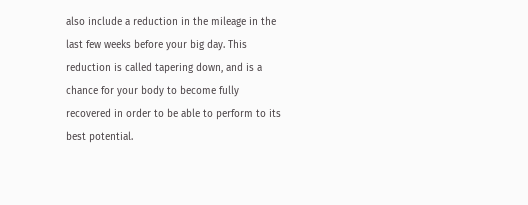also include a reduction in the mileage in the last few weeks before your big day. This reduction is called tapering down, and is a chance for your body to become fully recovered in order to be able to perform to its best potential.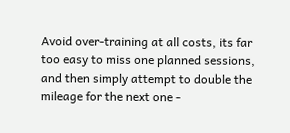Avoid over-training at all costs, its far too easy to miss one planned sessions, and then simply attempt to double the mileage for the next one -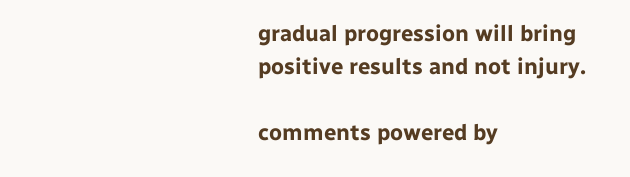gradual progression will bring positive results and not injury.

comments powered by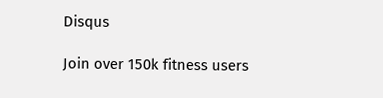Disqus

Join over 150k fitness users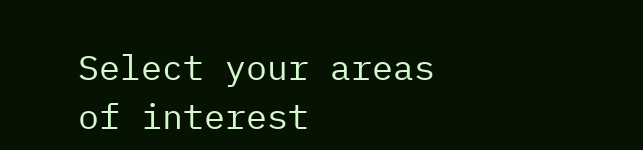Select your areas of interest